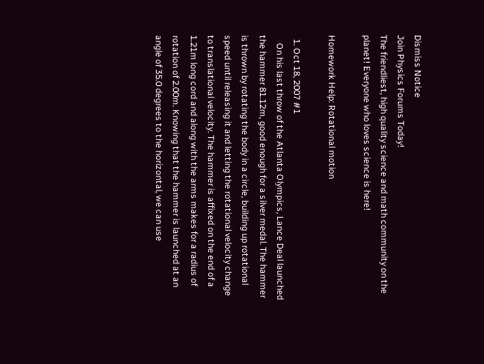Dismiss Notice
Join Physics Forums Today!
The friendliest, high quality science and math community on the planet! Everyone who loves science is here!

Homework Help: Rotational motion

  1. Oct 18, 2007 #1
    On his last throw of the Atlanta Olympics, Lance Deal launched the hammer 81.12m, good enough for a silver medal. The hammer is thrown by rotating the body in a circle, building up rotational speed until releasing it and letting the rotational velocity change to translational velocity. The hammer is affixed on the end of a 1.21m long cord and along with the arms makes for a radius of rotation of 2.00m. Knowing that the hammer is launched at an angle of 35.0 degrees to the horizontal, we can use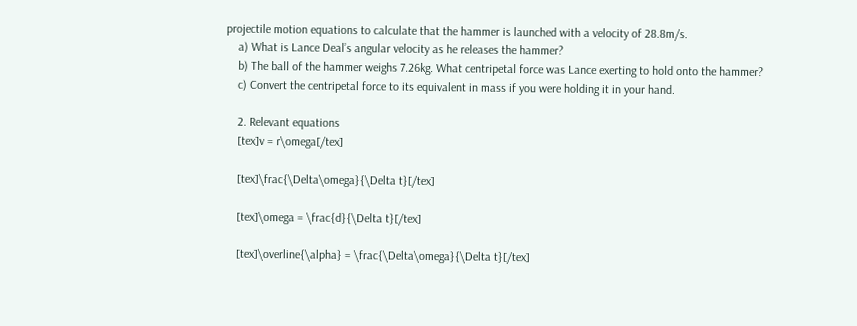projectile motion equations to calculate that the hammer is launched with a velocity of 28.8m/s.
    a) What is Lance Deal’s angular velocity as he releases the hammer?
    b) The ball of the hammer weighs 7.26kg. What centripetal force was Lance exerting to hold onto the hammer?
    c) Convert the centripetal force to its equivalent in mass if you were holding it in your hand.

    2. Relevant equations
    [tex]v = r\omega[/tex]

    [tex]\frac{\Delta\omega}{\Delta t}[/tex]

    [tex]\omega = \frac{d}{\Delta t}[/tex]

    [tex]\overline{\alpha} = \frac{\Delta\omega}{\Delta t}[/tex]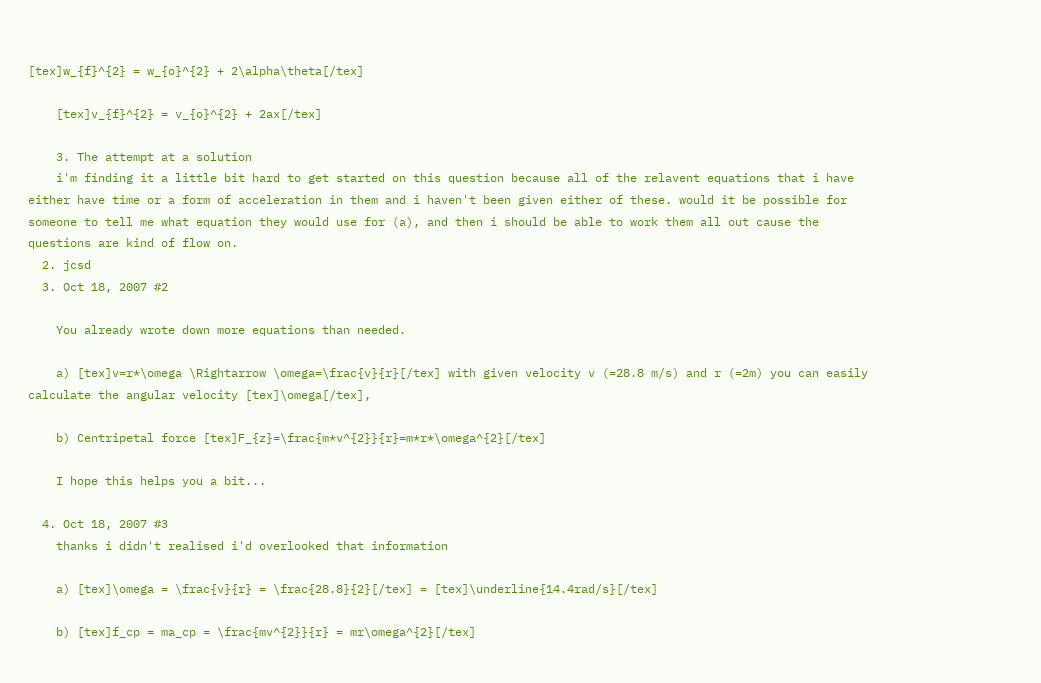[tex]w_{f}^{2} = w_{o}^{2} + 2\alpha\theta[/tex]

    [tex]v_{f}^{2} = v_{o}^{2} + 2ax[/tex]

    3. The attempt at a solution
    i'm finding it a little bit hard to get started on this question because all of the relavent equations that i have either have time or a form of acceleration in them and i haven't been given either of these. would it be possible for someone to tell me what equation they would use for (a), and then i should be able to work them all out cause the questions are kind of flow on.
  2. jcsd
  3. Oct 18, 2007 #2

    You already wrote down more equations than needed.

    a) [tex]v=r*\omega \Rightarrow \omega=\frac{v}{r}[/tex] with given velocity v (=28.8 m/s) and r (=2m) you can easily calculate the angular velocity [tex]\omega[/tex],

    b) Centripetal force [tex]F_{z}=\frac{m*v^{2}}{r}=m*r*\omega^{2}[/tex]

    I hope this helps you a bit...

  4. Oct 18, 2007 #3
    thanks i didn't realised i'd overlooked that information

    a) [tex]\omega = \frac{v}{r} = \frac{28.8}{2}[/tex] = [tex]\underline{14.4rad/s}[/tex]

    b) [tex]f_cp = ma_cp = \frac{mv^{2}}{r} = mr\omega^{2}[/tex]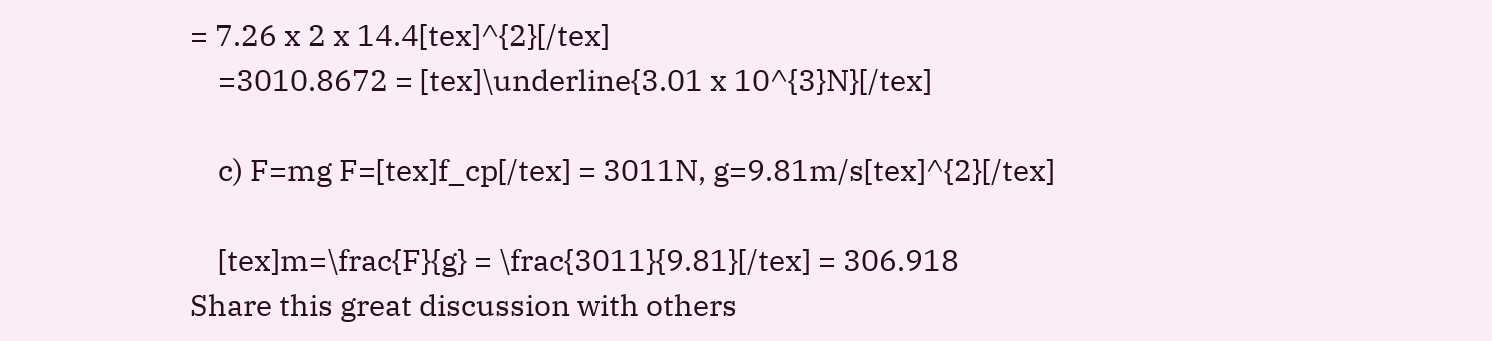= 7.26 x 2 x 14.4[tex]^{2}[/tex]
    =3010.8672 = [tex]\underline{3.01 x 10^{3}N}[/tex]

    c) F=mg F=[tex]f_cp[/tex] = 3011N, g=9.81m/s[tex]^{2}[/tex]

    [tex]m=\frac{F}{g} = \frac{3011}{9.81}[/tex] = 306.918
Share this great discussion with others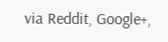via Reddit, Google+,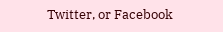Twitter, or Facebook